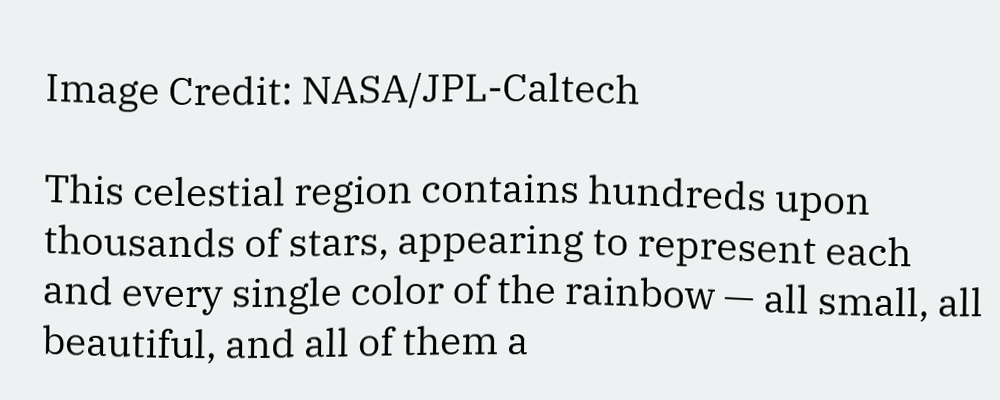Image Credit: NASA/JPL-Caltech

This celestial region contains hundreds upon thousands of stars, appearing to represent each and every single color of the rainbow — all small, all beautiful, and all of them a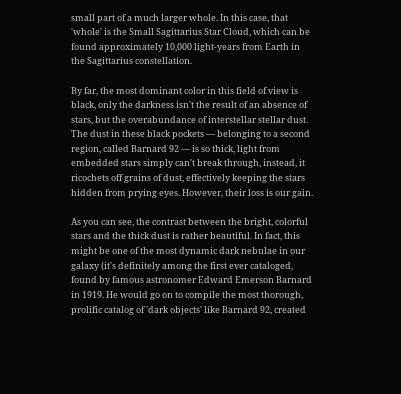small part of a much larger whole. In this case, that 'whole' is the Small Sagittarius Star Cloud, which can be found approximately 10,000 light-years from Earth in the Sagittarius constellation.

By far, the most dominant color in this field of view is black, only the darkness isn't the result of an absence of stars, but the overabundance of interstellar stellar dust. The dust in these black pockets — belonging to a second region, called Barnard 92 — is so thick, light from embedded stars simply can't break through, instead, it ricochets off grains of dust, effectively keeping the stars hidden from prying eyes. However, their loss is our gain.

As you can see, the contrast between the bright, colorful stars and the thick dust is rather beautiful. In fact, this might be one of the most dynamic dark nebulae in our galaxy (it's definitely among the first ever cataloged, found by famous astronomer Edward Emerson Barnard in 1919. He would go on to compile the most thorough, prolific catalog of 'dark objects' like Barnard 92, created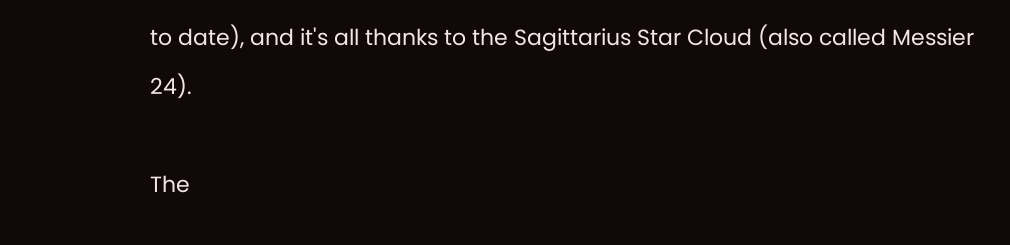to date), and it's all thanks to the Sagittarius Star Cloud (also called Messier 24).

The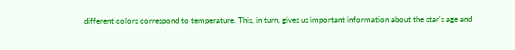different colors correspond to temperature. This, in turn, gives us important information about the star's age and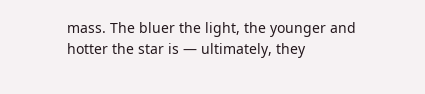mass. The bluer the light, the younger and hotter the star is — ultimately, they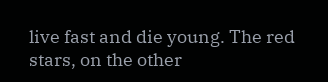live fast and die young. The red stars, on the other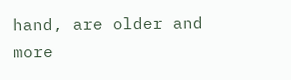hand, are older and more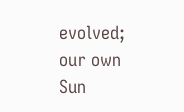evolved; our own Sun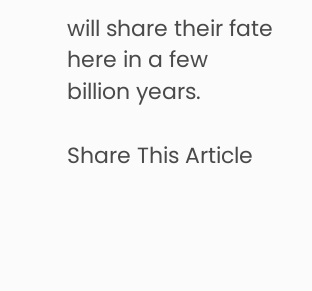will share their fate here in a few billion years.

Share This Article